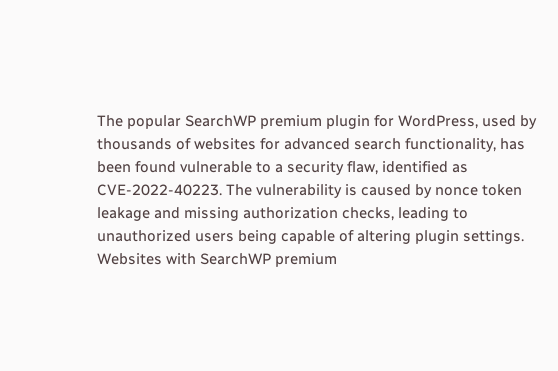The popular SearchWP premium plugin for WordPress, used by thousands of websites for advanced search functionality, has been found vulnerable to a security flaw, identified as CVE-2022-40223. The vulnerability is caused by nonce token leakage and missing authorization checks, leading to unauthorized users being capable of altering plugin settings. Websites with SearchWP premium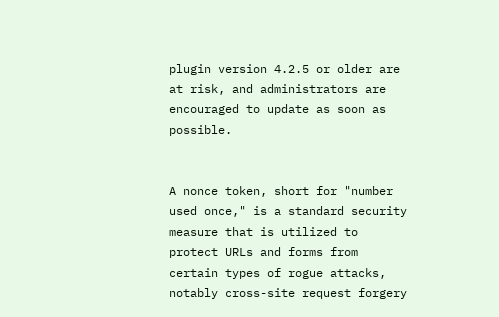plugin version 4.2.5 or older are at risk, and administrators are encouraged to update as soon as possible.


A nonce token, short for "number used once," is a standard security measure that is utilized to protect URLs and forms from certain types of rogue attacks, notably cross-site request forgery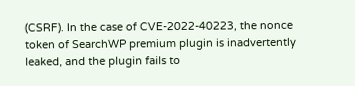(CSRF). In the case of CVE-2022-40223, the nonce token of SearchWP premium plugin is inadvertently leaked, and the plugin fails to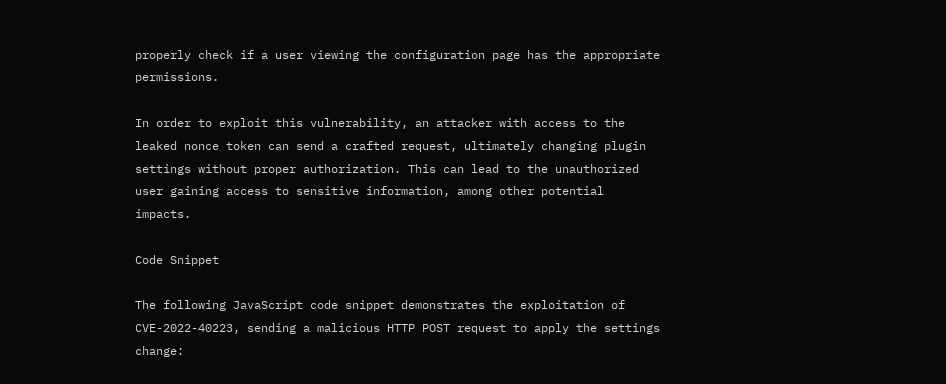properly check if a user viewing the configuration page has the appropriate permissions.

In order to exploit this vulnerability, an attacker with access to the leaked nonce token can send a crafted request, ultimately changing plugin settings without proper authorization. This can lead to the unauthorized user gaining access to sensitive information, among other potential impacts.

Code Snippet

The following JavaScript code snippet demonstrates the exploitation of CVE-2022-40223, sending a malicious HTTP POST request to apply the settings change: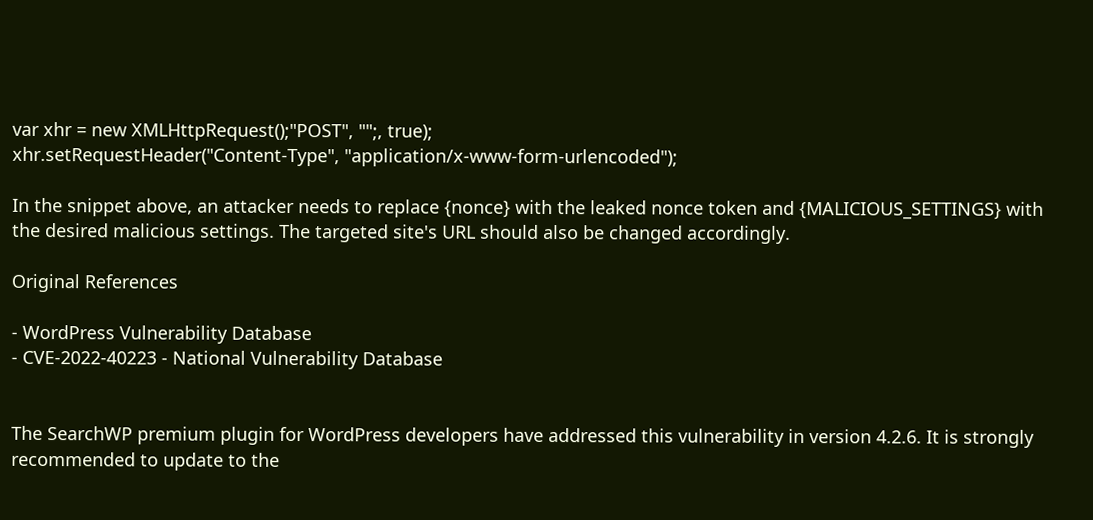var xhr = new XMLHttpRequest();"POST", "";, true);
xhr.setRequestHeader("Content-Type", "application/x-www-form-urlencoded");

In the snippet above, an attacker needs to replace {nonce} with the leaked nonce token and {MALICIOUS_SETTINGS} with the desired malicious settings. The targeted site's URL should also be changed accordingly.

Original References

- WordPress Vulnerability Database
- CVE-2022-40223 - National Vulnerability Database


The SearchWP premium plugin for WordPress developers have addressed this vulnerability in version 4.2.6. It is strongly recommended to update to the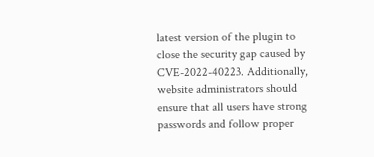latest version of the plugin to close the security gap caused by CVE-2022-40223. Additionally, website administrators should ensure that all users have strong passwords and follow proper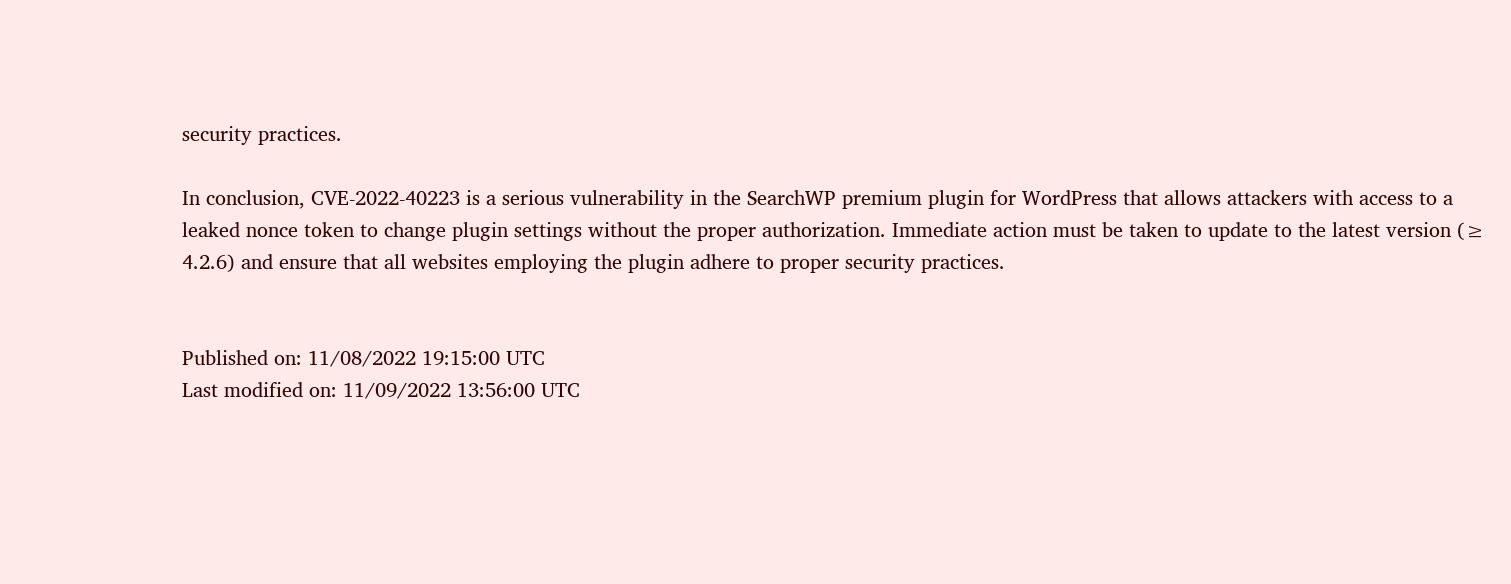security practices.

In conclusion, CVE-2022-40223 is a serious vulnerability in the SearchWP premium plugin for WordPress that allows attackers with access to a leaked nonce token to change plugin settings without the proper authorization. Immediate action must be taken to update to the latest version (≥ 4.2.6) and ensure that all websites employing the plugin adhere to proper security practices.


Published on: 11/08/2022 19:15:00 UTC
Last modified on: 11/09/2022 13:56:00 UTC